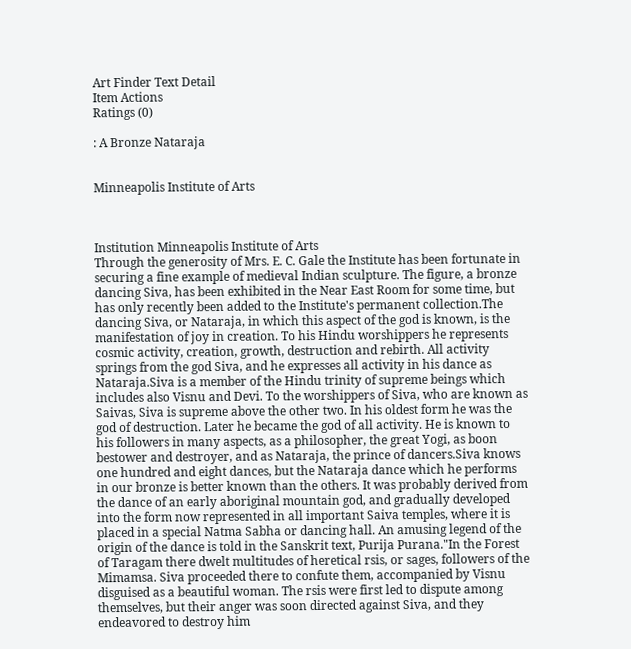Art Finder Text Detail
Item Actions
Ratings (0)

: A Bronze Nataraja


Minneapolis Institute of Arts



Institution Minneapolis Institute of Arts
Through the generosity of Mrs. E. C. Gale the Institute has been fortunate in securing a fine example of medieval Indian sculpture. The figure, a bronze dancing Siva, has been exhibited in the Near East Room for some time, but has only recently been added to the Institute's permanent collection.The dancing Siva, or Nataraja, in which this aspect of the god is known, is the manifestation of joy in creation. To his Hindu worshippers he represents cosmic activity, creation, growth, destruction and rebirth. All activity springs from the god Siva, and he expresses all activity in his dance as Nataraja.Siva is a member of the Hindu trinity of supreme beings which includes also Visnu and Devi. To the worshippers of Siva, who are known as Saivas, Siva is supreme above the other two. In his oldest form he was the god of destruction. Later he became the god of all activity. He is known to his followers in many aspects, as a philosopher, the great Yogi, as boon bestower and destroyer, and as Nataraja, the prince of dancers.Siva knows one hundred and eight dances, but the Nataraja dance which he performs in our bronze is better known than the others. It was probably derived from the dance of an early aboriginal mountain god, and gradually developed into the form now represented in all important Saiva temples, where it is placed in a special Natma Sabha or dancing hall. An amusing legend of the origin of the dance is told in the Sanskrit text, Purija Purana."In the Forest of Taragam there dwelt multitudes of heretical rsis, or sages, followers of the Mimamsa. Siva proceeded there to confute them, accompanied by Visnu disguised as a beautiful woman. The rsis were first led to dispute among themselves, but their anger was soon directed against Siva, and they endeavored to destroy him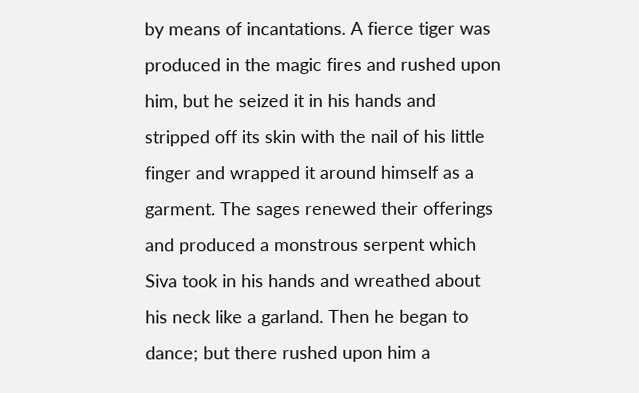by means of incantations. A fierce tiger was produced in the magic fires and rushed upon him, but he seized it in his hands and stripped off its skin with the nail of his little finger and wrapped it around himself as a garment. The sages renewed their offerings and produced a monstrous serpent which Siva took in his hands and wreathed about his neck like a garland. Then he began to dance; but there rushed upon him a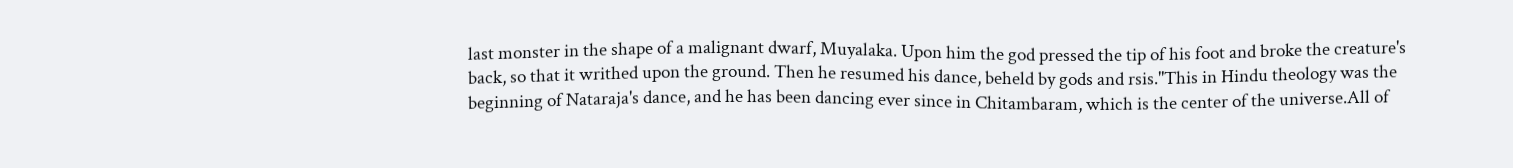last monster in the shape of a malignant dwarf, Muyalaka. Upon him the god pressed the tip of his foot and broke the creature's back, so that it writhed upon the ground. Then he resumed his dance, beheld by gods and rsis."This in Hindu theology was the beginning of Nataraja's dance, and he has been dancing ever since in Chitambaram, which is the center of the universe.All of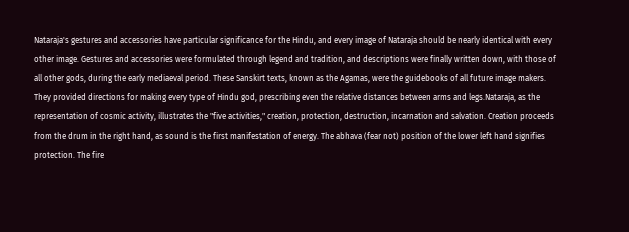Nataraja's gestures and accessories have particular significance for the Hindu, and every image of Nataraja should be nearly identical with every other image. Gestures and accessories were formulated through legend and tradition, and descriptions were finally written down, with those of all other gods, during the early mediaeval period. These Sanskirt texts, known as the Agamas, were the guidebooks of all future image makers. They provided directions for making every type of Hindu god, prescribing even the relative distances between arms and legs.Nataraja, as the representation of cosmic activity, illustrates the "five activities," creation, protection, destruction, incarnation and salvation. Creation proceeds from the drum in the right hand, as sound is the first manifestation of energy. The abhava (fear not) position of the lower left hand signifies protection. The fire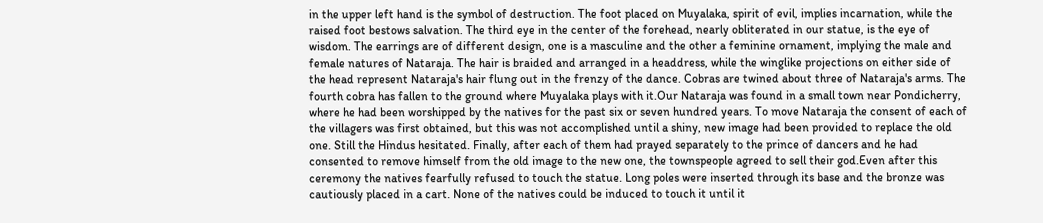in the upper left hand is the symbol of destruction. The foot placed on Muyalaka, spirit of evil, implies incarnation, while the raised foot bestows salvation. The third eye in the center of the forehead, nearly obliterated in our statue, is the eye of wisdom. The earrings are of different design, one is a masculine and the other a feminine ornament, implying the male and female natures of Nataraja. The hair is braided and arranged in a headdress, while the winglike projections on either side of the head represent Nataraja's hair flung out in the frenzy of the dance. Cobras are twined about three of Nataraja's arms. The fourth cobra has fallen to the ground where Muyalaka plays with it.Our Nataraja was found in a small town near Pondicherry, where he had been worshipped by the natives for the past six or seven hundred years. To move Nataraja the consent of each of the villagers was first obtained, but this was not accomplished until a shiny, new image had been provided to replace the old one. Still the Hindus hesitated. Finally, after each of them had prayed separately to the prince of dancers and he had consented to remove himself from the old image to the new one, the townspeople agreed to sell their god.Even after this ceremony the natives fearfully refused to touch the statue. Long poles were inserted through its base and the bronze was cautiously placed in a cart. None of the natives could be induced to touch it until it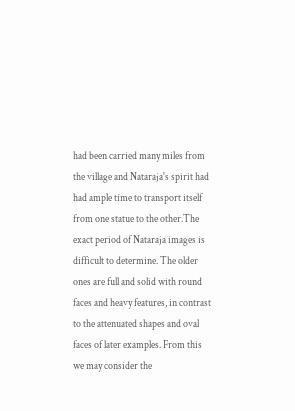had been carried many miles from the village and Nataraja's spirit had had ample time to transport itself from one statue to the other.The exact period of Nataraja images is difficult to determine. The older ones are full and solid with round faces and heavy features, in contrast to the attenuated shapes and oval faces of later examples. From this we may consider the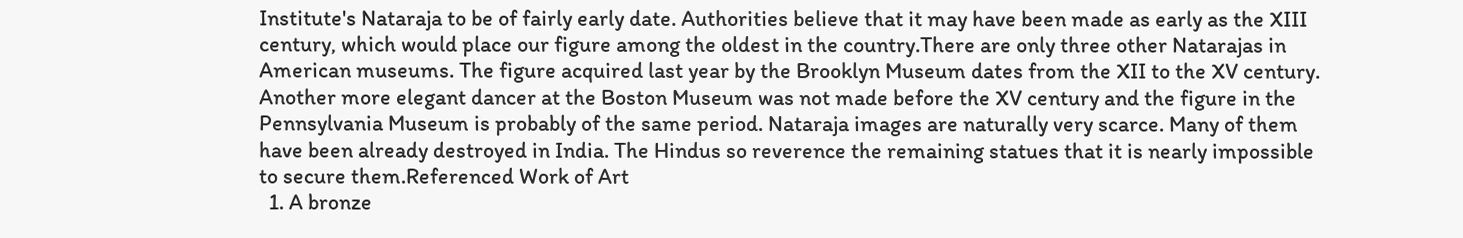Institute's Nataraja to be of fairly early date. Authorities believe that it may have been made as early as the XIII century, which would place our figure among the oldest in the country.There are only three other Natarajas in American museums. The figure acquired last year by the Brooklyn Museum dates from the XII to the XV century. Another more elegant dancer at the Boston Museum was not made before the XV century and the figure in the Pennsylvania Museum is probably of the same period. Nataraja images are naturally very scarce. Many of them have been already destroyed in India. The Hindus so reverence the remaining statues that it is nearly impossible to secure them.Referenced Work of Art
  1. A bronze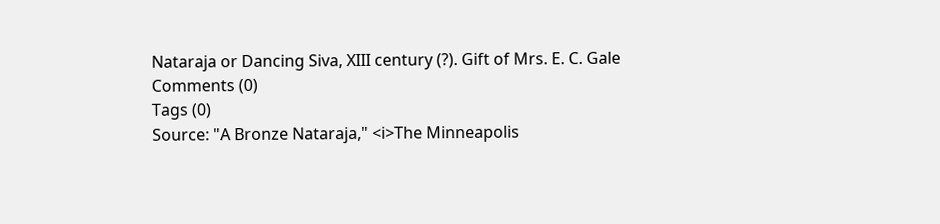Nataraja or Dancing Siva, XIII century (?). Gift of Mrs. E. C. Gale
Comments (0)
Tags (0)
Source: "A Bronze Nataraja," <i>The Minneapolis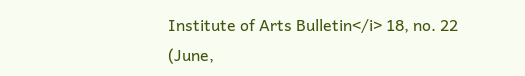Institute of Arts Bulletin</i> 18, no. 22 (June,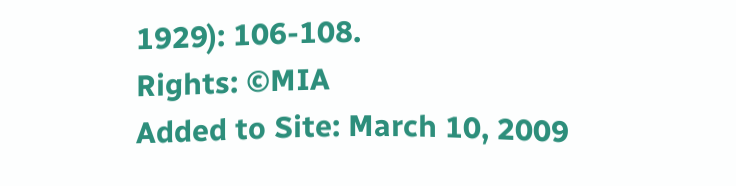1929): 106-108.
Rights: ©MIA
Added to Site: March 10, 2009